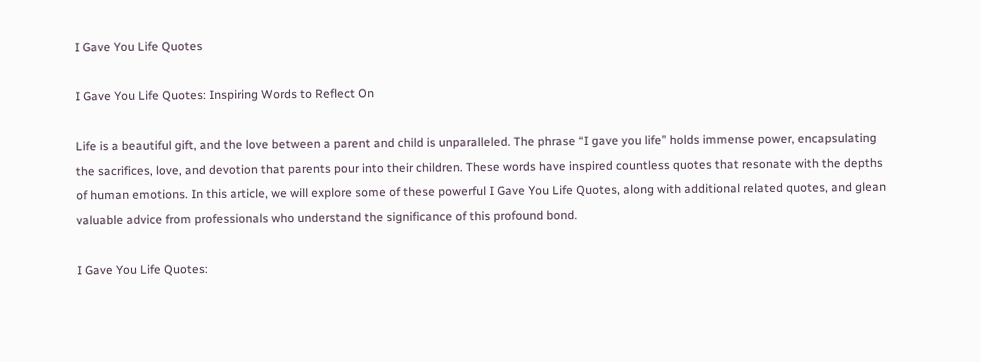I Gave You Life Quotes

I Gave You Life Quotes: Inspiring Words to Reflect On

Life is a beautiful gift, and the love between a parent and child is unparalleled. The phrase “I gave you life” holds immense power, encapsulating the sacrifices, love, and devotion that parents pour into their children. These words have inspired countless quotes that resonate with the depths of human emotions. In this article, we will explore some of these powerful I Gave You Life Quotes, along with additional related quotes, and glean valuable advice from professionals who understand the significance of this profound bond.

I Gave You Life Quotes: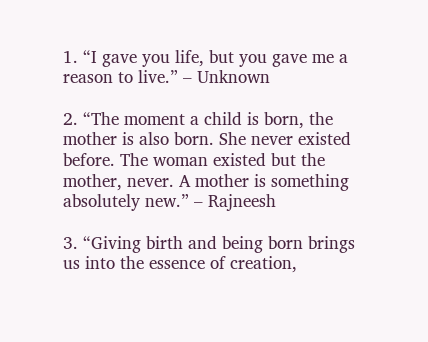1. “I gave you life, but you gave me a reason to live.” – Unknown

2. “The moment a child is born, the mother is also born. She never existed before. The woman existed but the mother, never. A mother is something absolutely new.” – Rajneesh

3. “Giving birth and being born brings us into the essence of creation,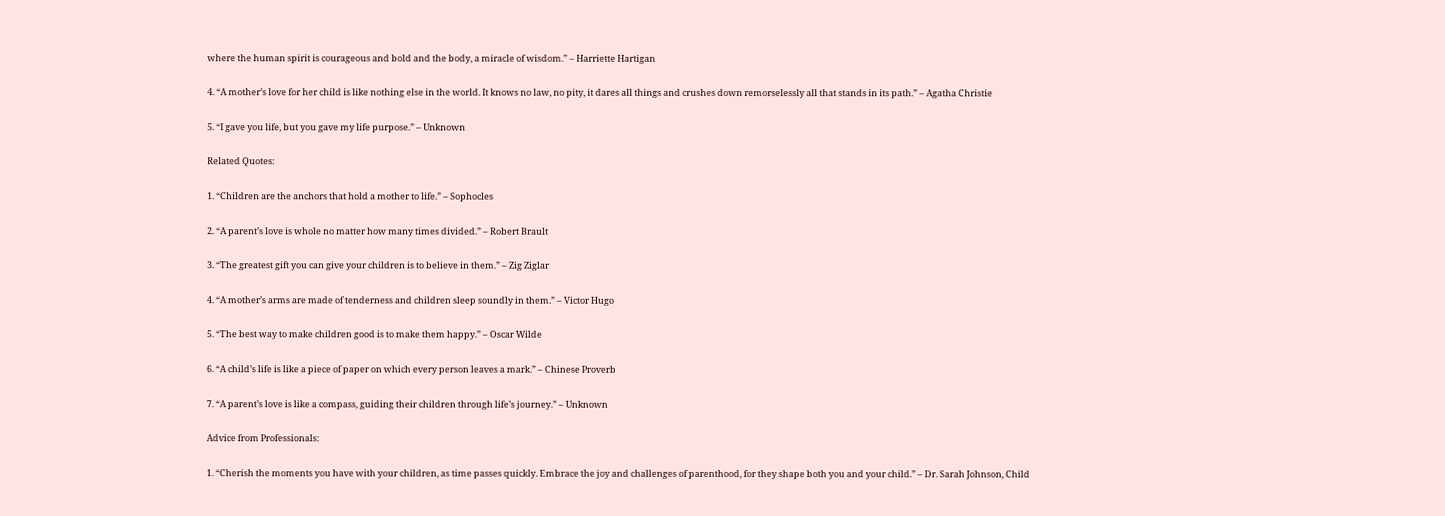where the human spirit is courageous and bold and the body, a miracle of wisdom.” – Harriette Hartigan

4. “A mother’s love for her child is like nothing else in the world. It knows no law, no pity, it dares all things and crushes down remorselessly all that stands in its path.” – Agatha Christie

5. “I gave you life, but you gave my life purpose.” – Unknown

Related Quotes:

1. “Children are the anchors that hold a mother to life.” – Sophocles

2. “A parent’s love is whole no matter how many times divided.” – Robert Brault

3. “The greatest gift you can give your children is to believe in them.” – Zig Ziglar

4. “A mother’s arms are made of tenderness and children sleep soundly in them.” – Victor Hugo

5. “The best way to make children good is to make them happy.” – Oscar Wilde

6. “A child’s life is like a piece of paper on which every person leaves a mark.” – Chinese Proverb

7. “A parent’s love is like a compass, guiding their children through life’s journey.” – Unknown

Advice from Professionals:

1. “Cherish the moments you have with your children, as time passes quickly. Embrace the joy and challenges of parenthood, for they shape both you and your child.” – Dr. Sarah Johnson, Child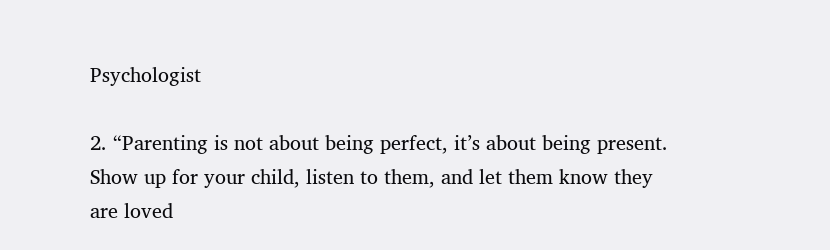Psychologist

2. “Parenting is not about being perfect, it’s about being present. Show up for your child, listen to them, and let them know they are loved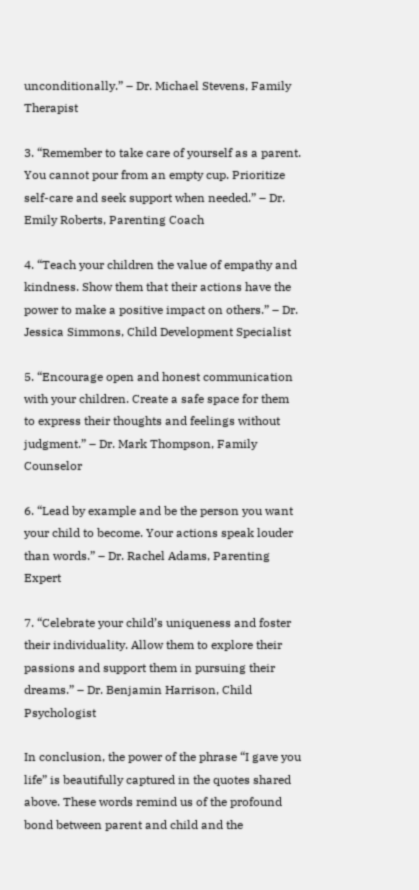unconditionally.” – Dr. Michael Stevens, Family Therapist

3. “Remember to take care of yourself as a parent. You cannot pour from an empty cup. Prioritize self-care and seek support when needed.” – Dr. Emily Roberts, Parenting Coach

4. “Teach your children the value of empathy and kindness. Show them that their actions have the power to make a positive impact on others.” – Dr. Jessica Simmons, Child Development Specialist

5. “Encourage open and honest communication with your children. Create a safe space for them to express their thoughts and feelings without judgment.” – Dr. Mark Thompson, Family Counselor

6. “Lead by example and be the person you want your child to become. Your actions speak louder than words.” – Dr. Rachel Adams, Parenting Expert

7. “Celebrate your child’s uniqueness and foster their individuality. Allow them to explore their passions and support them in pursuing their dreams.” – Dr. Benjamin Harrison, Child Psychologist

In conclusion, the power of the phrase “I gave you life” is beautifully captured in the quotes shared above. These words remind us of the profound bond between parent and child and the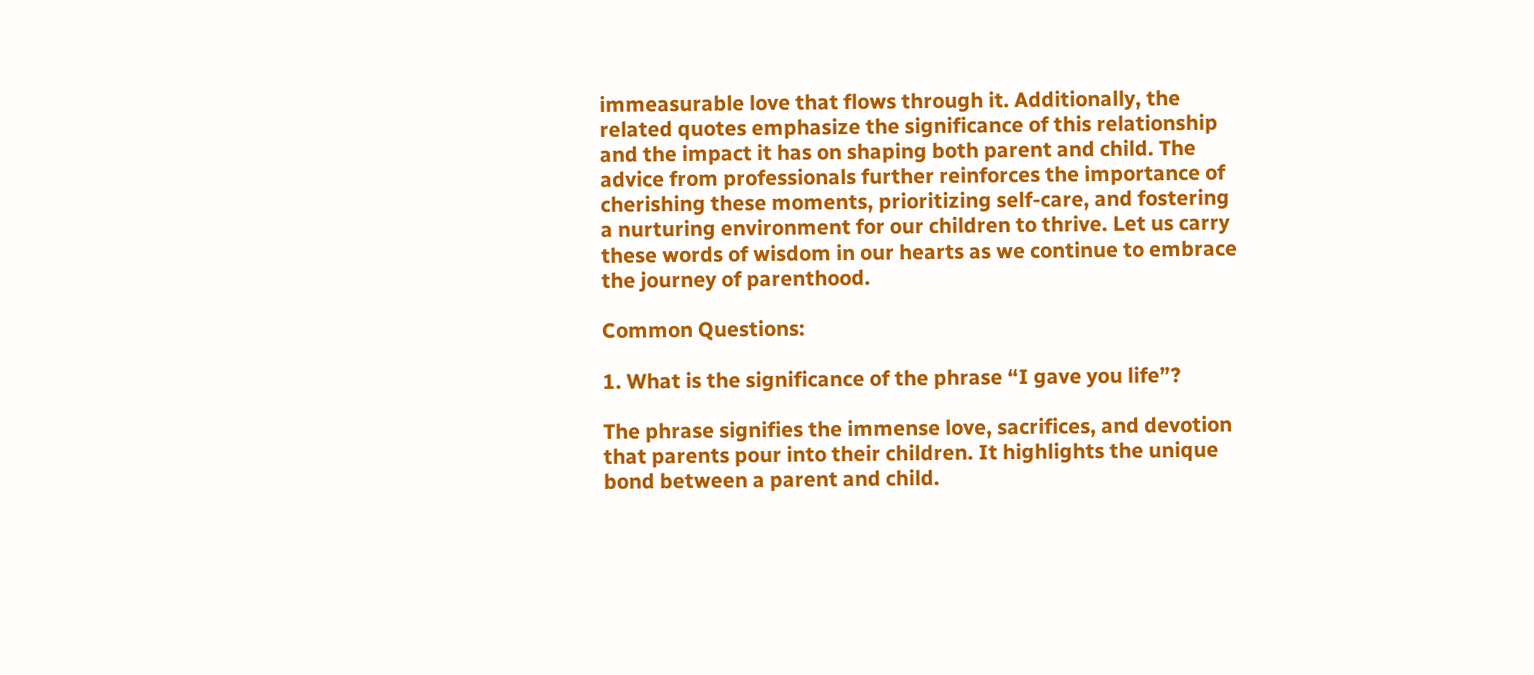immeasurable love that flows through it. Additionally, the related quotes emphasize the significance of this relationship and the impact it has on shaping both parent and child. The advice from professionals further reinforces the importance of cherishing these moments, prioritizing self-care, and fostering a nurturing environment for our children to thrive. Let us carry these words of wisdom in our hearts as we continue to embrace the journey of parenthood.

Common Questions:

1. What is the significance of the phrase “I gave you life”?

The phrase signifies the immense love, sacrifices, and devotion that parents pour into their children. It highlights the unique bond between a parent and child.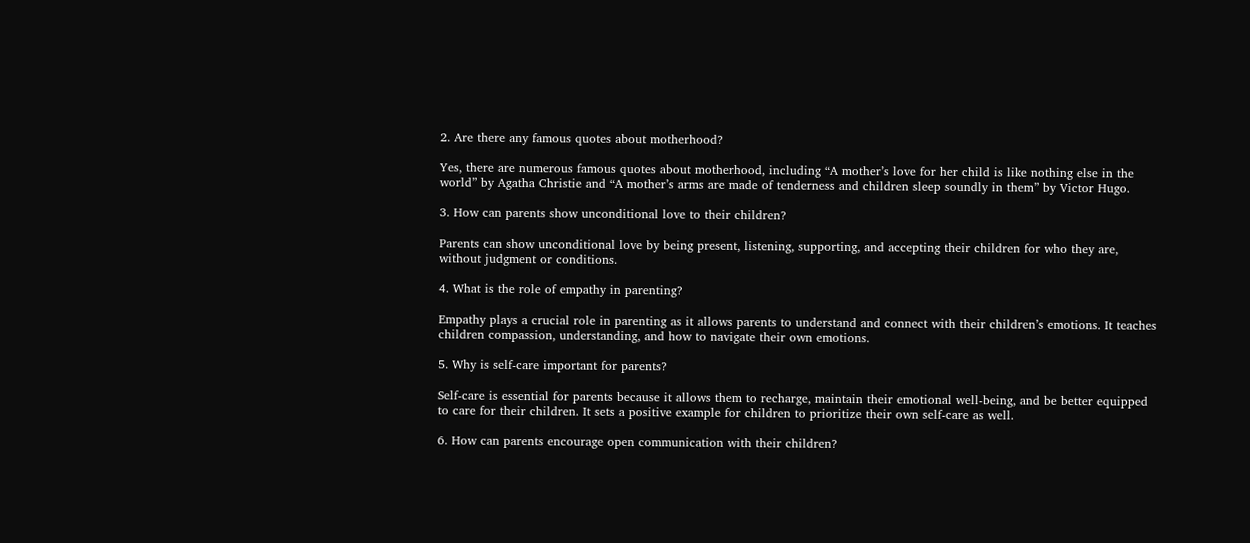2. Are there any famous quotes about motherhood?

Yes, there are numerous famous quotes about motherhood, including “A mother’s love for her child is like nothing else in the world” by Agatha Christie and “A mother’s arms are made of tenderness and children sleep soundly in them” by Victor Hugo.

3. How can parents show unconditional love to their children?

Parents can show unconditional love by being present, listening, supporting, and accepting their children for who they are, without judgment or conditions.

4. What is the role of empathy in parenting?

Empathy plays a crucial role in parenting as it allows parents to understand and connect with their children’s emotions. It teaches children compassion, understanding, and how to navigate their own emotions.

5. Why is self-care important for parents?

Self-care is essential for parents because it allows them to recharge, maintain their emotional well-being, and be better equipped to care for their children. It sets a positive example for children to prioritize their own self-care as well.

6. How can parents encourage open communication with their children?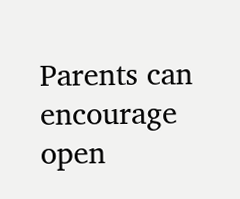Parents can encourage open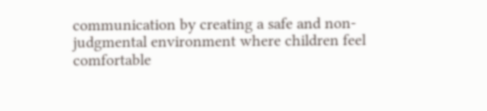communication by creating a safe and non-judgmental environment where children feel comfortable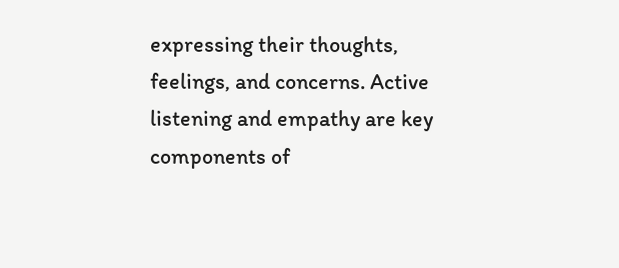expressing their thoughts, feelings, and concerns. Active listening and empathy are key components of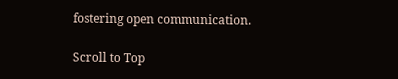fostering open communication.

Scroll to Top